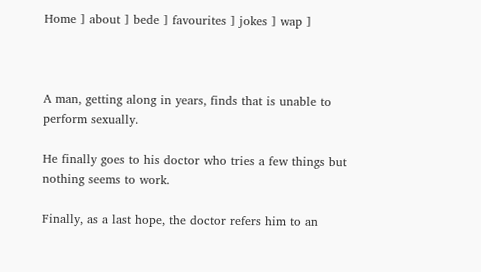Home ] about ] bede ] favourites ] jokes ] wap ]



A man, getting along in years, finds that is unable to perform sexually.

He finally goes to his doctor who tries a few things but nothing seems to work.

Finally, as a last hope, the doctor refers him to an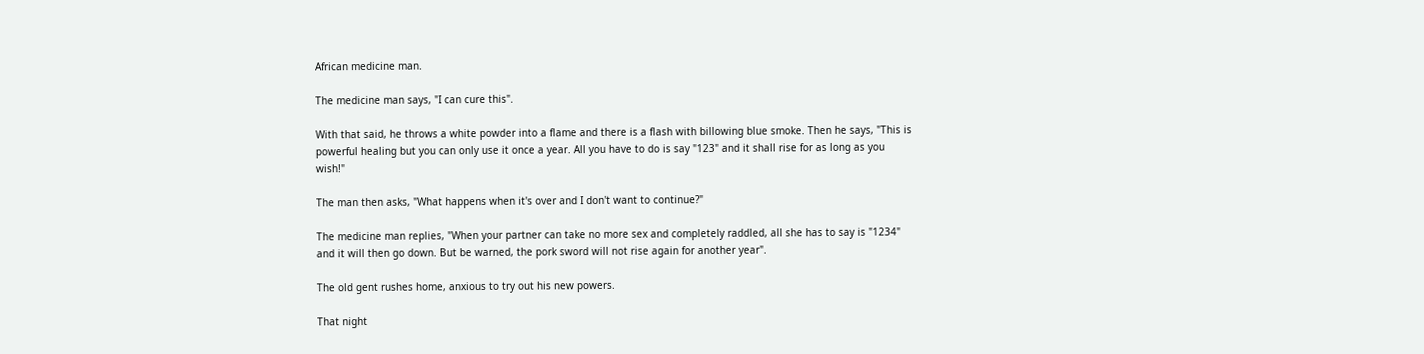African medicine man.

The medicine man says, "I can cure this".

With that said, he throws a white powder into a flame and there is a flash with billowing blue smoke. Then he says, "This is powerful healing but you can only use it once a year. All you have to do is say "123" and it shall rise for as long as you wish!"

The man then asks, "What happens when it's over and I don't want to continue?"

The medicine man replies, "When your partner can take no more sex and completely raddled, all she has to say is "1234" and it will then go down. But be warned, the pork sword will not rise again for another year".

The old gent rushes home, anxious to try out his new powers.

That night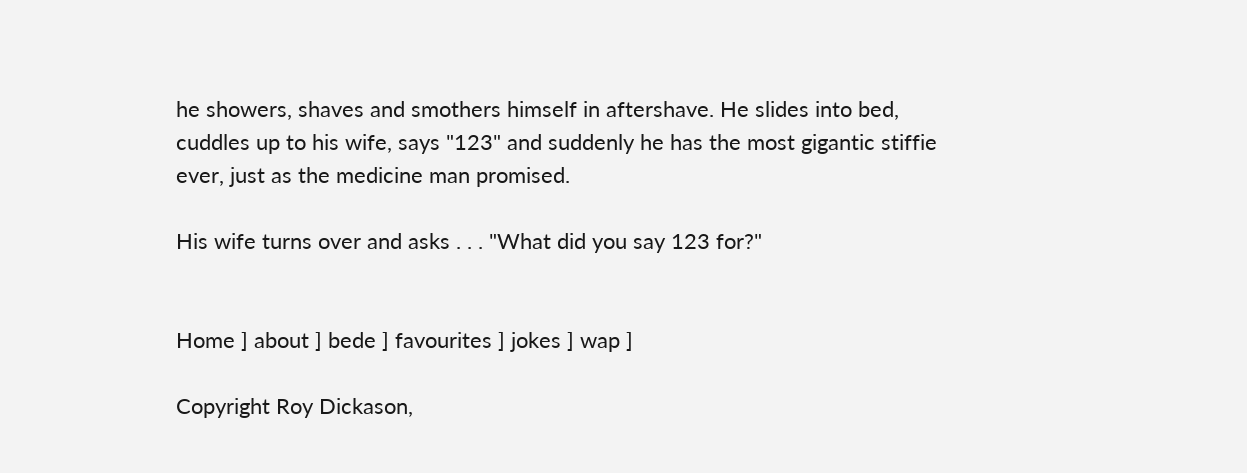he showers, shaves and smothers himself in aftershave. He slides into bed, cuddles up to his wife, says "123" and suddenly he has the most gigantic stiffie ever, just as the medicine man promised.

His wife turns over and asks . . . "What did you say 123 for?"


Home ] about ] bede ] favourites ] jokes ] wap ]

Copyright Roy Dickason,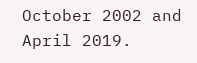October 2002 and April 2019.